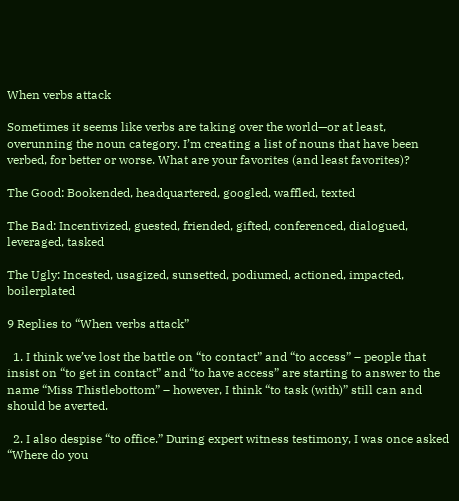When verbs attack

Sometimes it seems like verbs are taking over the world—or at least, overunning the noun category. I’m creating a list of nouns that have been verbed, for better or worse. What are your favorites (and least favorites)?

The Good: Bookended, headquartered, googled, waffled, texted

The Bad: Incentivized, guested, friended, gifted, conferenced, dialogued, leveraged, tasked

The Ugly: Incested, usagized, sunsetted, podiumed, actioned, impacted, boilerplated

9 Replies to “When verbs attack”

  1. I think we’ve lost the battle on “to contact” and “to access” – people that insist on “to get in contact” and “to have access” are starting to answer to the name “Miss Thistlebottom” – however, I think “to task (with)” still can and should be averted.

  2. I also despise “to office.” During expert witness testimony, I was once asked “Where do you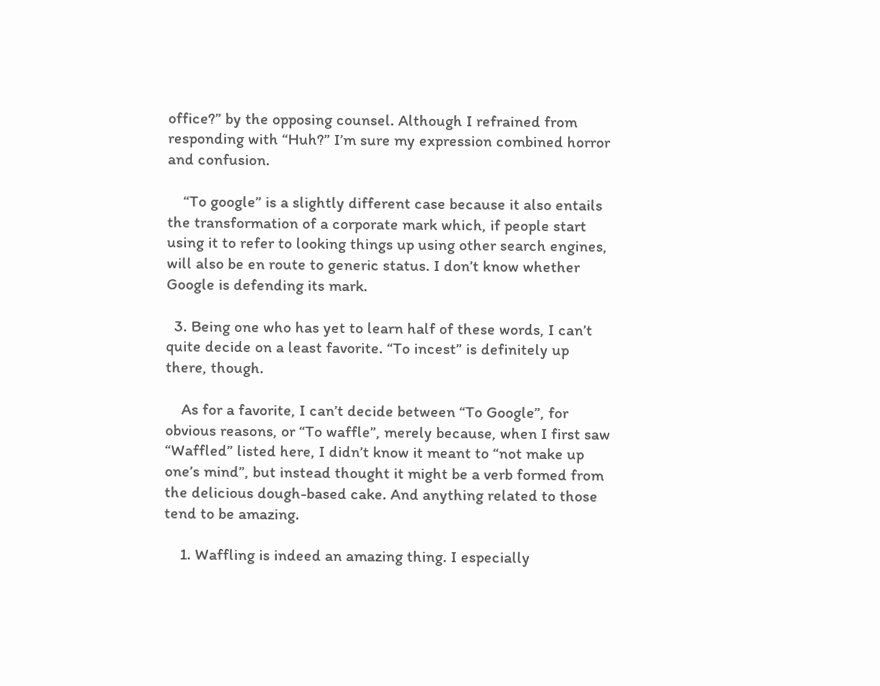office?” by the opposing counsel. Although I refrained from responding with “Huh?” I’m sure my expression combined horror and confusion.

    “To google” is a slightly different case because it also entails the transformation of a corporate mark which, if people start using it to refer to looking things up using other search engines, will also be en route to generic status. I don’t know whether Google is defending its mark.

  3. Being one who has yet to learn half of these words, I can’t quite decide on a least favorite. “To incest” is definitely up there, though.

    As for a favorite, I can’t decide between “To Google”, for obvious reasons, or “To waffle”, merely because, when I first saw “Waffled” listed here, I didn’t know it meant to “not make up one’s mind”, but instead thought it might be a verb formed from the delicious dough-based cake. And anything related to those tend to be amazing.

    1. Waffling is indeed an amazing thing. I especially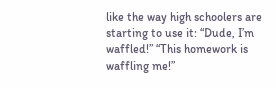like the way high schoolers are starting to use it: “Dude, I’m waffled!” “This homework is waffling me!”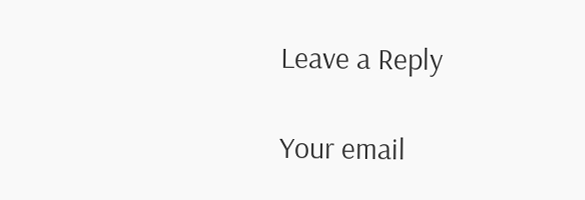Leave a Reply

Your email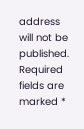address will not be published. Required fields are marked *